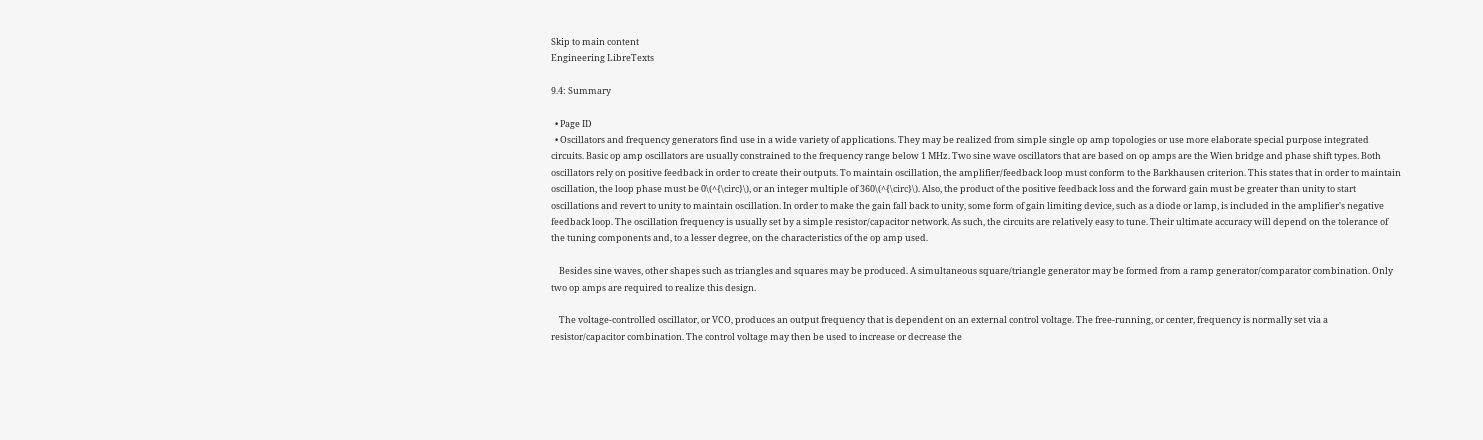Skip to main content
Engineering LibreTexts

9.4: Summary

  • Page ID
  • Oscillators and frequency generators find use in a wide variety of applications. They may be realized from simple single op amp topologies or use more elaborate special purpose integrated circuits. Basic op amp oscillators are usually constrained to the frequency range below 1 MHz. Two sine wave oscillators that are based on op amps are the Wien bridge and phase shift types. Both oscillators rely on positive feedback in order to create their outputs. To maintain oscillation, the amplifier/feedback loop must conform to the Barkhausen criterion. This states that in order to maintain oscillation, the loop phase must be 0\(^{\circ}\), or an integer multiple of 360\(^{\circ}\). Also, the product of the positive feedback loss and the forward gain must be greater than unity to start oscillations and revert to unity to maintain oscillation. In order to make the gain fall back to unity, some form of gain limiting device, such as a diode or lamp, is included in the amplifier's negative feedback loop. The oscillation frequency is usually set by a simple resistor/capacitor network. As such, the circuits are relatively easy to tune. Their ultimate accuracy will depend on the tolerance of the tuning components and, to a lesser degree, on the characteristics of the op amp used.

    Besides sine waves, other shapes such as triangles and squares may be produced. A simultaneous square/triangle generator may be formed from a ramp generator/comparator combination. Only two op amps are required to realize this design.

    The voltage-controlled oscillator, or VCO, produces an output frequency that is dependent on an external control voltage. The free-running, or center, frequency is normally set via a resistor/capacitor combination. The control voltage may then be used to increase or decrease the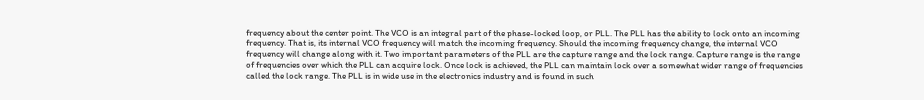frequency about the center point. The VCO is an integral part of the phase-locked loop, or PLL. The PLL has the ability to lock onto an incoming frequency. That is, its internal VCO frequency will match the incoming frequency. Should the incoming frequency change, the internal VCO frequency will change along with it. Two important parameters of the PLL are the capture range and the lock range. Capture range is the range of frequencies over which the PLL can acquire lock. Once lock is achieved, the PLL can maintain lock over a somewhat wider range of frequencies called the lock range. The PLL is in wide use in the electronics industry and is found in such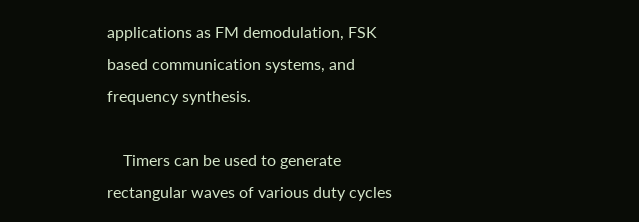applications as FM demodulation, FSK based communication systems, and frequency synthesis.

    Timers can be used to generate rectangular waves of various duty cycles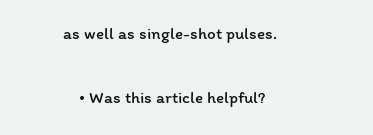as well as single-shot pulses.

    • Was this article helpful?